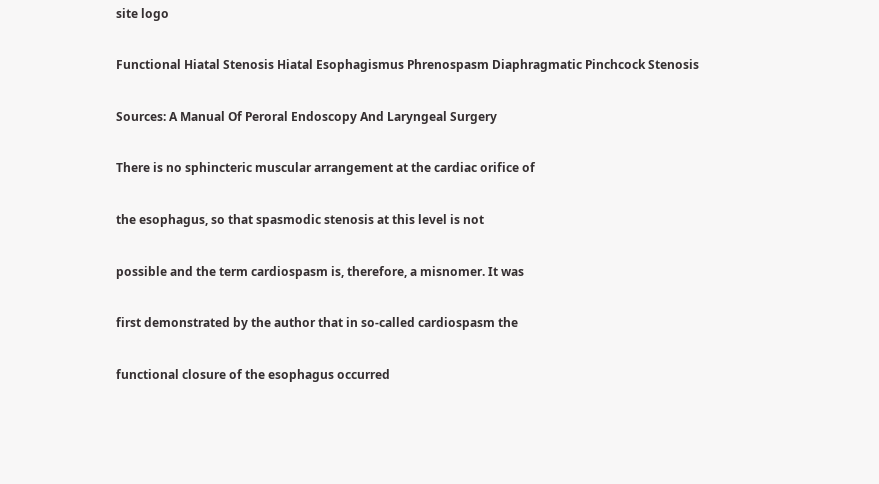site logo

Functional Hiatal Stenosis Hiatal Esophagismus Phrenospasm Diaphragmatic Pinchcock Stenosis

Sources: A Manual Of Peroral Endoscopy And Laryngeal Surgery

There is no sphincteric muscular arrangement at the cardiac orifice of

the esophagus, so that spasmodic stenosis at this level is not

possible and the term cardiospasm is, therefore, a misnomer. It was

first demonstrated by the author that in so-called cardiospasm the

functional closure of the esophagus occurred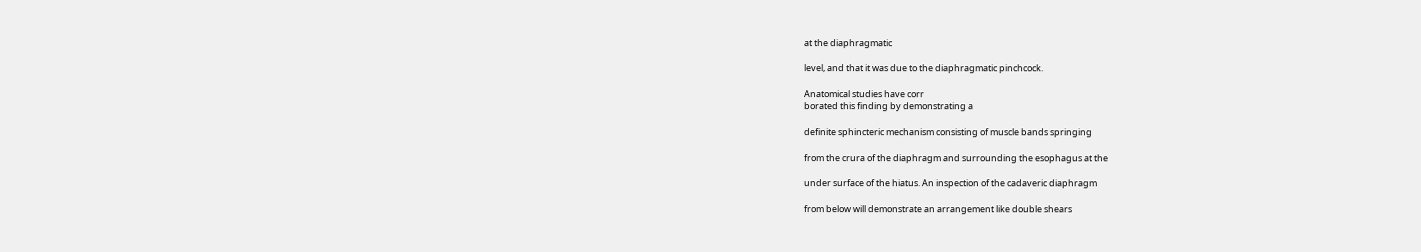at the diaphragmatic

level, and that it was due to the diaphragmatic pinchcock.

Anatomical studies have corr
borated this finding by demonstrating a

definite sphincteric mechanism consisting of muscle bands springing

from the crura of the diaphragm and surrounding the esophagus at the

under surface of the hiatus. An inspection of the cadaveric diaphragm

from below will demonstrate an arrangement like double shears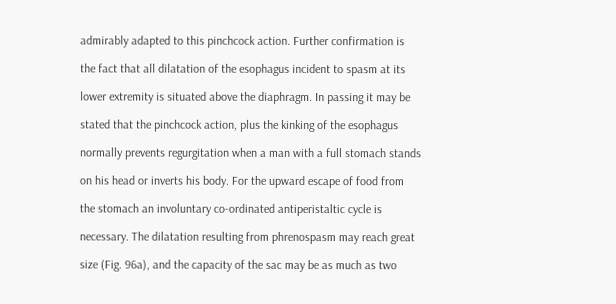admirably adapted to this pinchcock action. Further confirmation is

the fact that all dilatation of the esophagus incident to spasm at its

lower extremity is situated above the diaphragm. In passing it may be

stated that the pinchcock action, plus the kinking of the esophagus

normally prevents regurgitation when a man with a full stomach stands

on his head or inverts his body. For the upward escape of food from

the stomach an involuntary co-ordinated antiperistaltic cycle is

necessary. The dilatation resulting from phrenospasm may reach great

size (Fig. 96a), and the capacity of the sac may be as much as two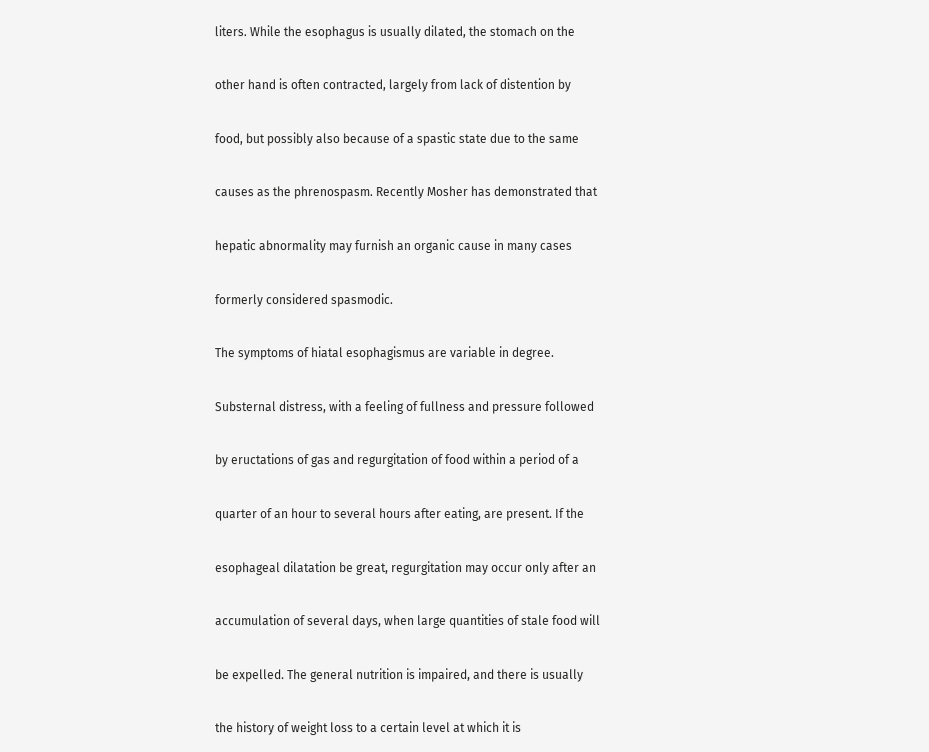liters. While the esophagus is usually dilated, the stomach on the

other hand is often contracted, largely from lack of distention by

food, but possibly also because of a spastic state due to the same

causes as the phrenospasm. Recently Mosher has demonstrated that

hepatic abnormality may furnish an organic cause in many cases

formerly considered spasmodic.

The symptoms of hiatal esophagismus are variable in degree.

Substernal distress, with a feeling of fullness and pressure followed

by eructations of gas and regurgitation of food within a period of a

quarter of an hour to several hours after eating, are present. If the

esophageal dilatation be great, regurgitation may occur only after an

accumulation of several days, when large quantities of stale food will

be expelled. The general nutrition is impaired, and there is usually

the history of weight loss to a certain level at which it is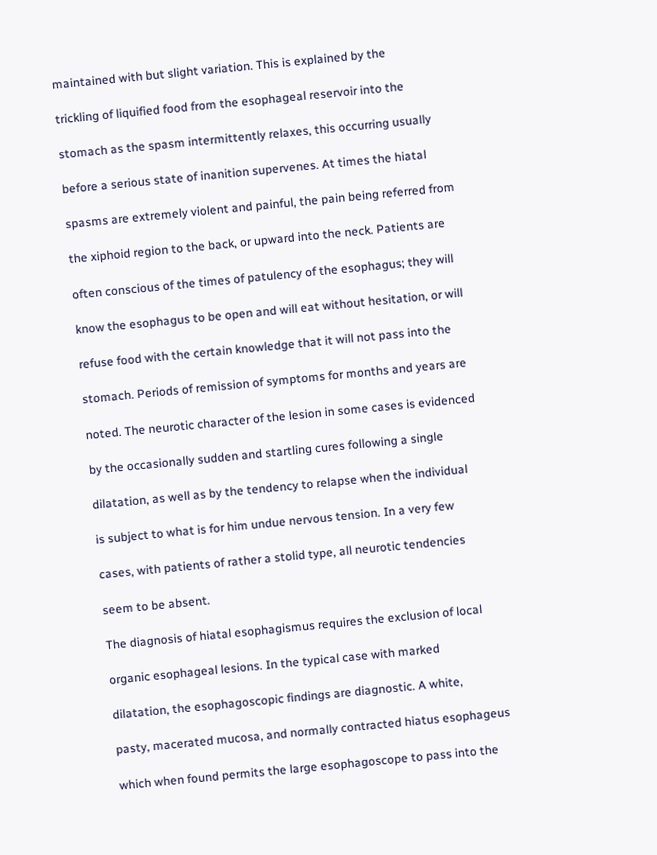maintained with but slight variation. This is explained by the

trickling of liquified food from the esophageal reservoir into the

stomach as the spasm intermittently relaxes, this occurring usually

before a serious state of inanition supervenes. At times the hiatal

spasms are extremely violent and painful, the pain being referred from

the xiphoid region to the back, or upward into the neck. Patients are

often conscious of the times of patulency of the esophagus; they will

know the esophagus to be open and will eat without hesitation, or will

refuse food with the certain knowledge that it will not pass into the

stomach. Periods of remission of symptoms for months and years are

noted. The neurotic character of the lesion in some cases is evidenced

by the occasionally sudden and startling cures following a single

dilatation, as well as by the tendency to relapse when the individual

is subject to what is for him undue nervous tension. In a very few

cases, with patients of rather a stolid type, all neurotic tendencies

seem to be absent.

The diagnosis of hiatal esophagismus requires the exclusion of local

organic esophageal lesions. In the typical case with marked

dilatation, the esophagoscopic findings are diagnostic. A white,

pasty, macerated mucosa, and normally contracted hiatus esophageus

which when found permits the large esophagoscope to pass into the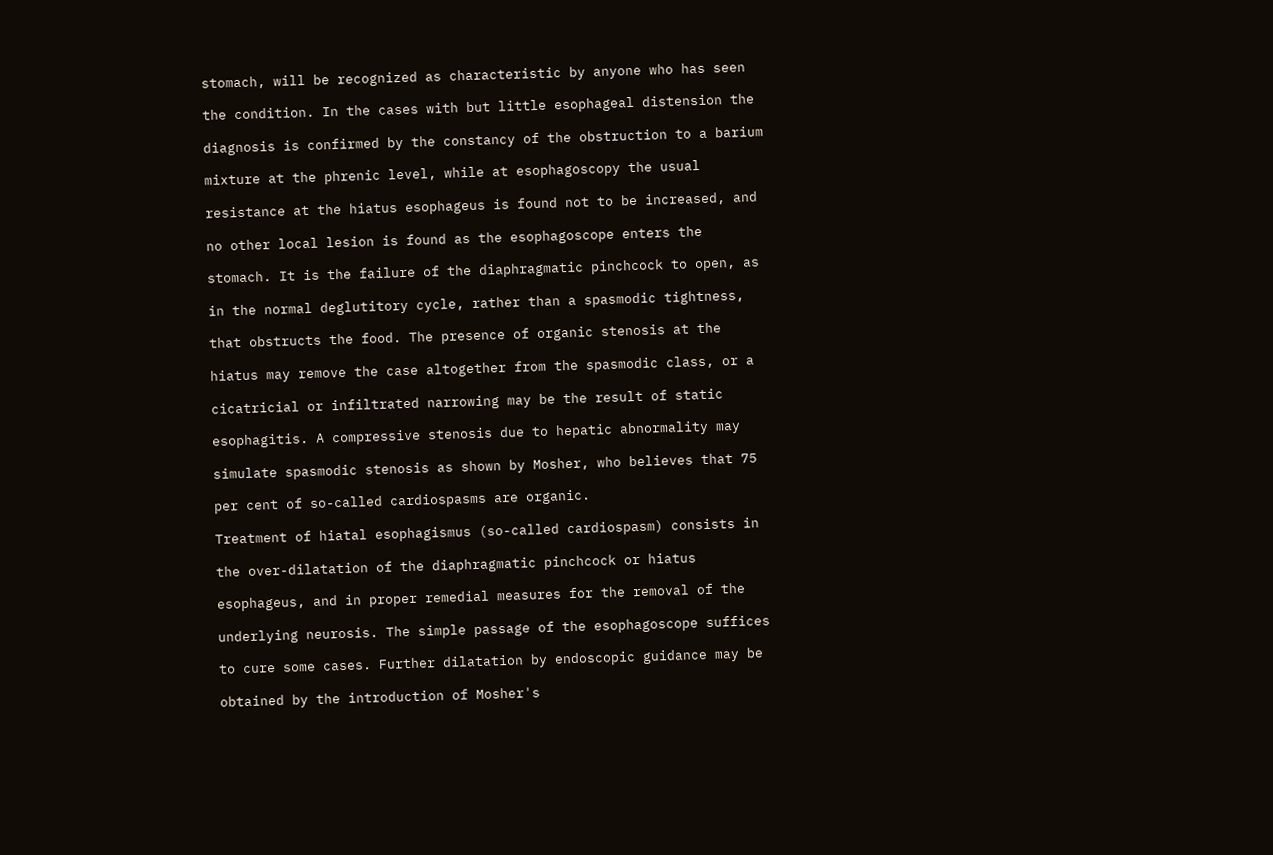stomach, will be recognized as characteristic by anyone who has seen

the condition. In the cases with but little esophageal distension the

diagnosis is confirmed by the constancy of the obstruction to a barium

mixture at the phrenic level, while at esophagoscopy the usual

resistance at the hiatus esophageus is found not to be increased, and

no other local lesion is found as the esophagoscope enters the

stomach. It is the failure of the diaphragmatic pinchcock to open, as

in the normal deglutitory cycle, rather than a spasmodic tightness,

that obstructs the food. The presence of organic stenosis at the

hiatus may remove the case altogether from the spasmodic class, or a

cicatricial or infiltrated narrowing may be the result of static

esophagitis. A compressive stenosis due to hepatic abnormality may

simulate spasmodic stenosis as shown by Mosher, who believes that 75

per cent of so-called cardiospasms are organic.

Treatment of hiatal esophagismus (so-called cardiospasm) consists in

the over-dilatation of the diaphragmatic pinchcock or hiatus

esophageus, and in proper remedial measures for the removal of the

underlying neurosis. The simple passage of the esophagoscope suffices

to cure some cases. Further dilatation by endoscopic guidance may be

obtained by the introduction of Mosher's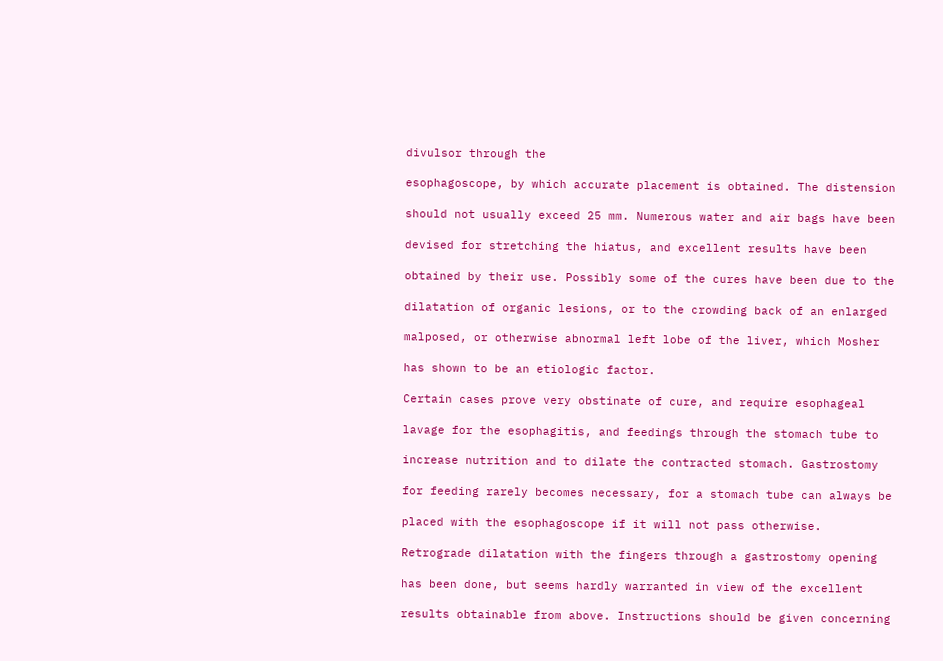divulsor through the

esophagoscope, by which accurate placement is obtained. The distension

should not usually exceed 25 mm. Numerous water and air bags have been

devised for stretching the hiatus, and excellent results have been

obtained by their use. Possibly some of the cures have been due to the

dilatation of organic lesions, or to the crowding back of an enlarged

malposed, or otherwise abnormal left lobe of the liver, which Mosher

has shown to be an etiologic factor.

Certain cases prove very obstinate of cure, and require esophageal

lavage for the esophagitis, and feedings through the stomach tube to

increase nutrition and to dilate the contracted stomach. Gastrostomy

for feeding rarely becomes necessary, for a stomach tube can always be

placed with the esophagoscope if it will not pass otherwise.

Retrograde dilatation with the fingers through a gastrostomy opening

has been done, but seems hardly warranted in view of the excellent

results obtainable from above. Instructions should be given concerning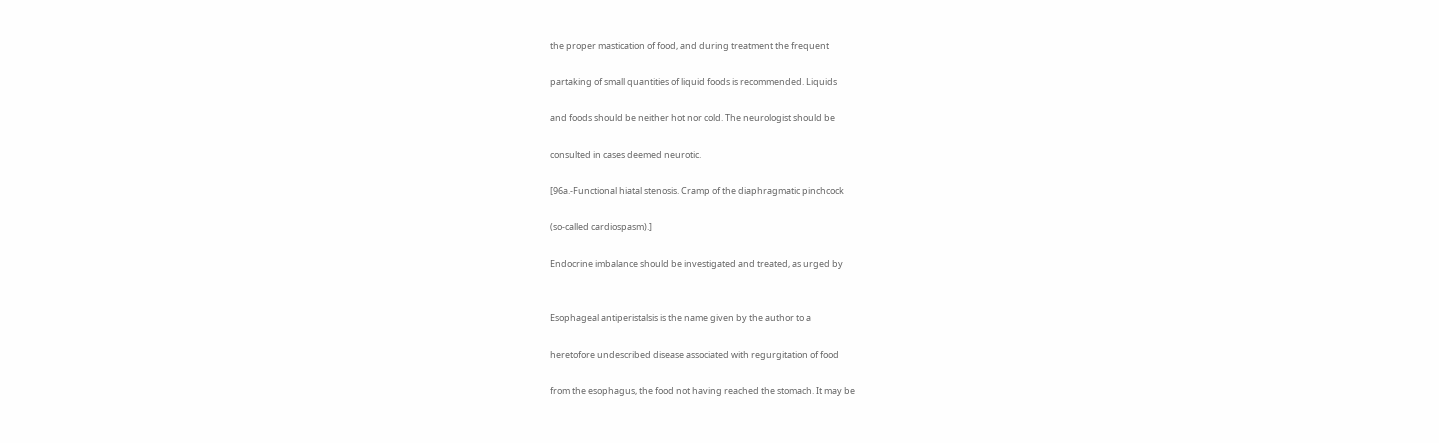the proper mastication of food, and during treatment the frequent

partaking of small quantities of liquid foods is recommended. Liquids

and foods should be neither hot nor cold. The neurologist should be

consulted in cases deemed neurotic.

[96a.-Functional hiatal stenosis. Cramp of the diaphragmatic pinchcock

(so-called cardiospasm).]

Endocrine imbalance should be investigated and treated, as urged by


Esophageal antiperistalsis is the name given by the author to a

heretofore undescribed disease associated with regurgitation of food

from the esophagus, the food not having reached the stomach. It may be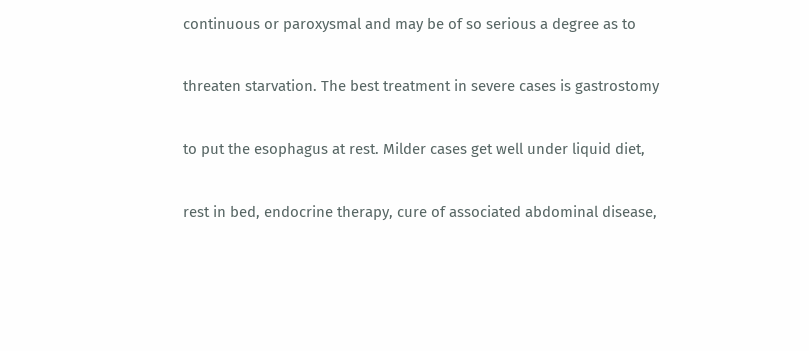continuous or paroxysmal and may be of so serious a degree as to

threaten starvation. The best treatment in severe cases is gastrostomy

to put the esophagus at rest. Milder cases get well under liquid diet,

rest in bed, endocrine therapy, cure of associated abdominal disease,